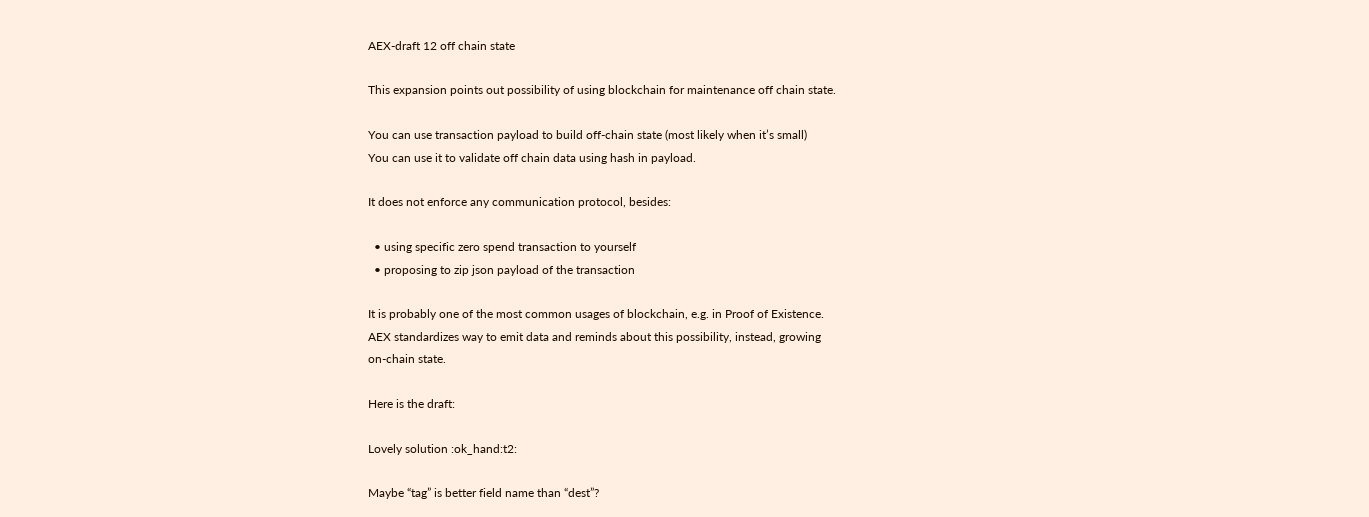AEX-draft 12 off chain state

This expansion points out possibility of using blockchain for maintenance off chain state.

You can use transaction payload to build off-chain state (most likely when it’s small)
You can use it to validate off chain data using hash in payload.

It does not enforce any communication protocol, besides:

  • using specific zero spend transaction to yourself
  • proposing to zip json payload of the transaction

It is probably one of the most common usages of blockchain, e.g. in Proof of Existence.
AEX standardizes way to emit data and reminds about this possibility, instead, growing
on-chain state.

Here is the draft:

Lovely solution :ok_hand:t2:

Maybe “tag” is better field name than “dest”?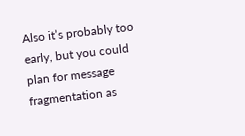Also it’s probably too early, but you could plan for message fragmentation as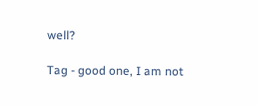well?

Tag - good one, I am not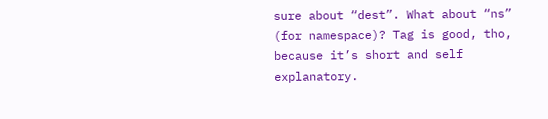sure about “dest”. What about “ns” (for namespace)? Tag is good, tho, because it’s short and self explanatory.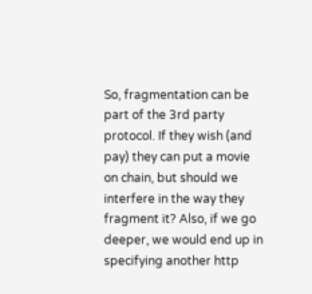So, fragmentation can be part of the 3rd party protocol. If they wish (and pay) they can put a movie on chain, but should we interfere in the way they fragment it? Also, if we go deeper, we would end up in specifying another http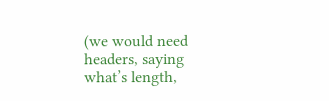(we would need headers, saying what’s length,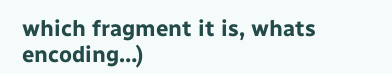which fragment it is, whats encoding…)